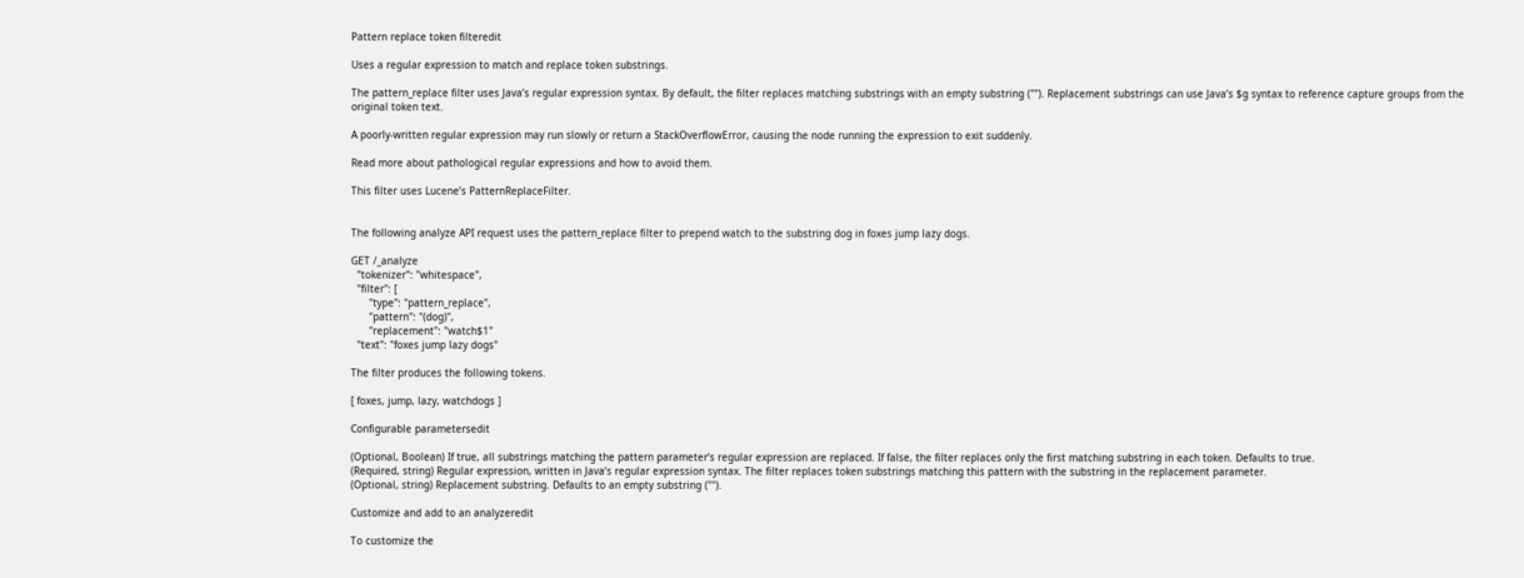Pattern replace token filteredit

Uses a regular expression to match and replace token substrings.

The pattern_replace filter uses Java’s regular expression syntax. By default, the filter replaces matching substrings with an empty substring (""). Replacement substrings can use Java’s $g syntax to reference capture groups from the original token text.

A poorly-written regular expression may run slowly or return a StackOverflowError, causing the node running the expression to exit suddenly.

Read more about pathological regular expressions and how to avoid them.

This filter uses Lucene’s PatternReplaceFilter.


The following analyze API request uses the pattern_replace filter to prepend watch to the substring dog in foxes jump lazy dogs.

GET /_analyze
  "tokenizer": "whitespace",
  "filter": [
      "type": "pattern_replace",
      "pattern": "(dog)",
      "replacement": "watch$1"
  "text": "foxes jump lazy dogs"

The filter produces the following tokens.

[ foxes, jump, lazy, watchdogs ]

Configurable parametersedit

(Optional, Boolean) If true, all substrings matching the pattern parameter’s regular expression are replaced. If false, the filter replaces only the first matching substring in each token. Defaults to true.
(Required, string) Regular expression, written in Java’s regular expression syntax. The filter replaces token substrings matching this pattern with the substring in the replacement parameter.
(Optional, string) Replacement substring. Defaults to an empty substring ("").

Customize and add to an analyzeredit

To customize the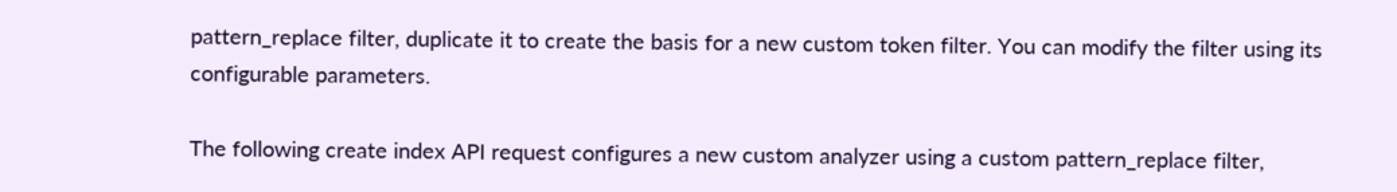pattern_replace filter, duplicate it to create the basis for a new custom token filter. You can modify the filter using its configurable parameters.

The following create index API request configures a new custom analyzer using a custom pattern_replace filter,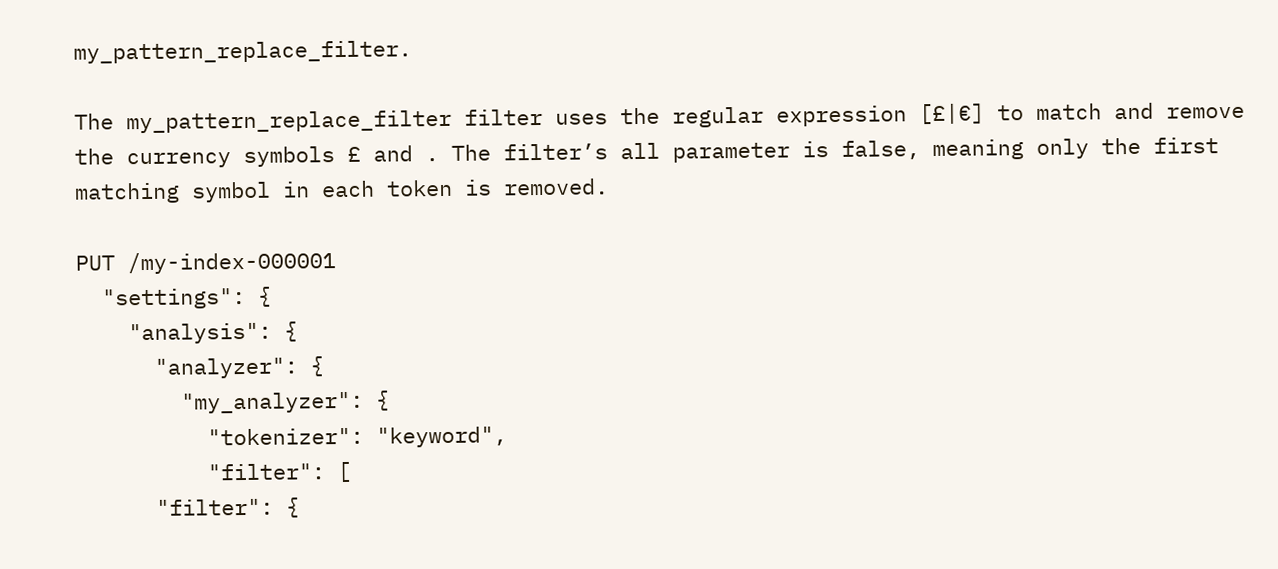my_pattern_replace_filter.

The my_pattern_replace_filter filter uses the regular expression [£|€] to match and remove the currency symbols £ and . The filter’s all parameter is false, meaning only the first matching symbol in each token is removed.

PUT /my-index-000001
  "settings": {
    "analysis": {
      "analyzer": {
        "my_analyzer": {
          "tokenizer": "keyword",
          "filter": [
      "filter": {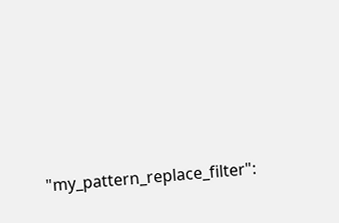"my_pattern_replace_filter":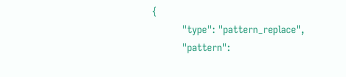{
          "type": "pattern_replace",
          "pattern":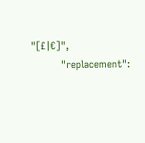"[£|€]",
          "replacement":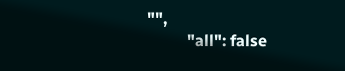"",
          "all": false